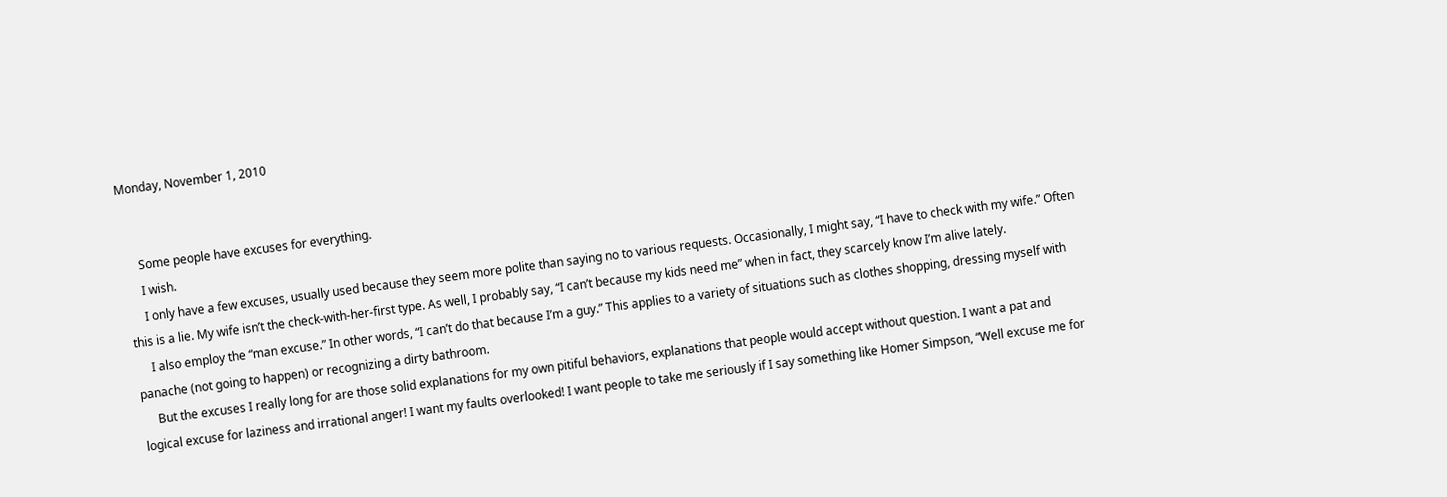Monday, November 1, 2010


     Some people have excuses for everything.
     I wish.
     I only have a few excuses, usually used because they seem more polite than saying no to various requests. Occasionally, I might say, “I have to check with my wife.” Often this is a lie. My wife isn’t the check-with-her-first type. As well, I probably say, “I can’t because my kids need me” when in fact, they scarcely know I’m alive lately.
     I also employ the “man excuse.” In other words, “I can’t do that because I’m a guy.” This applies to a variety of situations such as clothes shopping, dressing myself with panache (not going to happen) or recognizing a dirty bathroom.
     But the excuses I really long for are those solid explanations for my own pitiful behaviors, explanations that people would accept without question. I want a pat and logical excuse for laziness and irrational anger! I want my faults overlooked! I want people to take me seriously if I say something like Homer Simpson, “Well excuse me for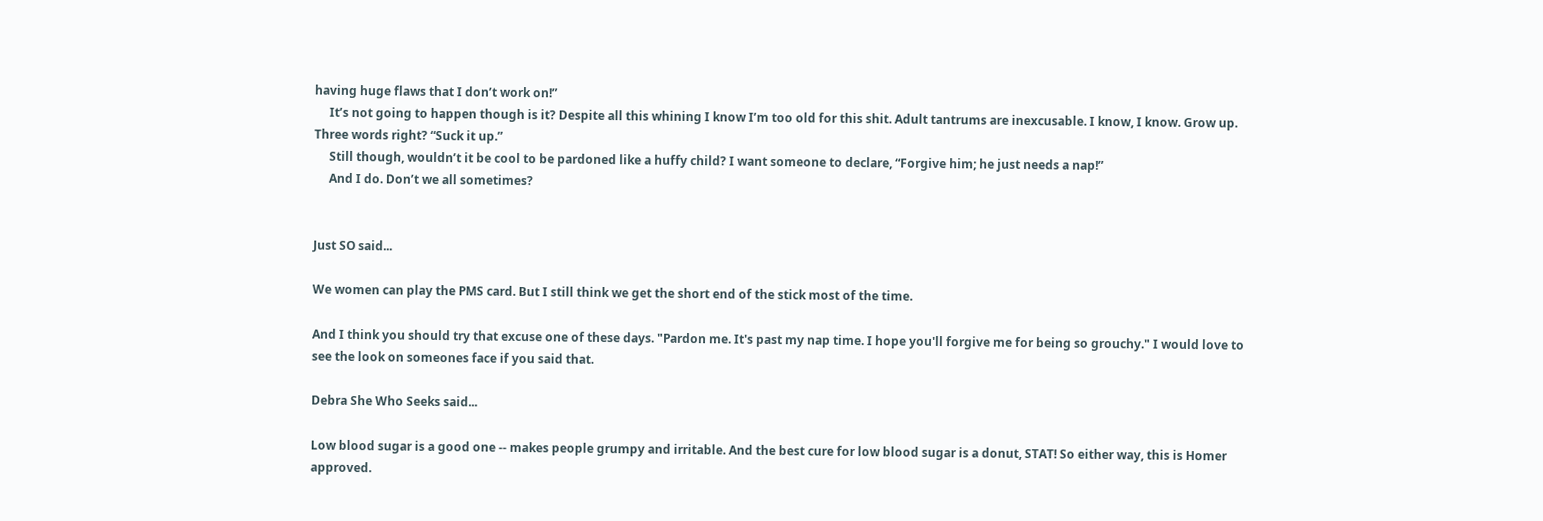having huge flaws that I don’t work on!”
     It’s not going to happen though is it? Despite all this whining I know I’m too old for this shit. Adult tantrums are inexcusable. I know, I know. Grow up. Three words right? “Suck it up.”
     Still though, wouldn’t it be cool to be pardoned like a huffy child? I want someone to declare, “Forgive him; he just needs a nap!”
     And I do. Don’t we all sometimes?


Just SO said...

We women can play the PMS card. But I still think we get the short end of the stick most of the time.

And I think you should try that excuse one of these days. "Pardon me. It's past my nap time. I hope you'll forgive me for being so grouchy." I would love to see the look on someones face if you said that.

Debra She Who Seeks said...

Low blood sugar is a good one -- makes people grumpy and irritable. And the best cure for low blood sugar is a donut, STAT! So either way, this is Homer approved.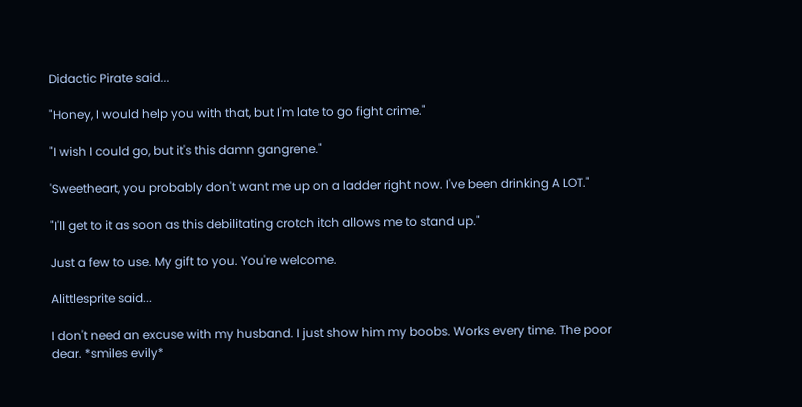Didactic Pirate said...

"Honey, I would help you with that, but I'm late to go fight crime."

"I wish I could go, but it's this damn gangrene."

'Sweetheart, you probably don't want me up on a ladder right now. I've been drinking A LOT."

"I'll get to it as soon as this debilitating crotch itch allows me to stand up."

Just a few to use. My gift to you. You're welcome.

Alittlesprite said...

I don't need an excuse with my husband. I just show him my boobs. Works every time. The poor dear. *smiles evily*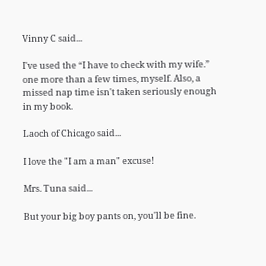Vinny C said...

I've used the “I have to check with my wife.” one more than a few times, myself. Also, a missed nap time isn't taken seriously enough in my book.

Laoch of Chicago said...

I love the "I am a man" excuse!

Mrs. Tuna said...

But your big boy pants on, you'll be fine.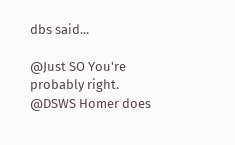dbs said...

@Just SO You're probably right.
@DSWS Homer does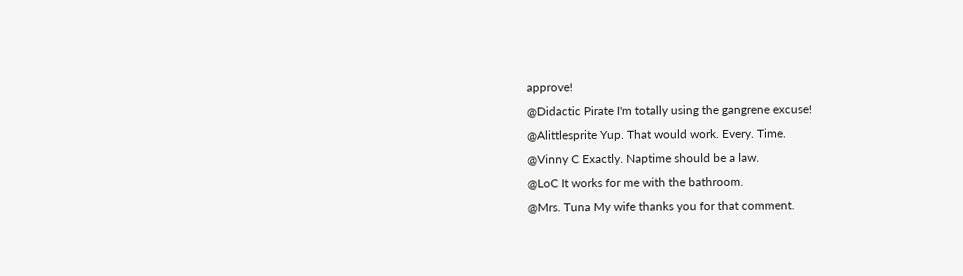approve!
@Didactic Pirate I'm totally using the gangrene excuse!
@Alittlesprite Yup. That would work. Every. Time.
@Vinny C Exactly. Naptime should be a law.
@LoC It works for me with the bathroom.
@Mrs. Tuna My wife thanks you for that comment.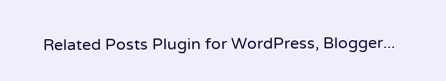Related Posts Plugin for WordPress, Blogger...